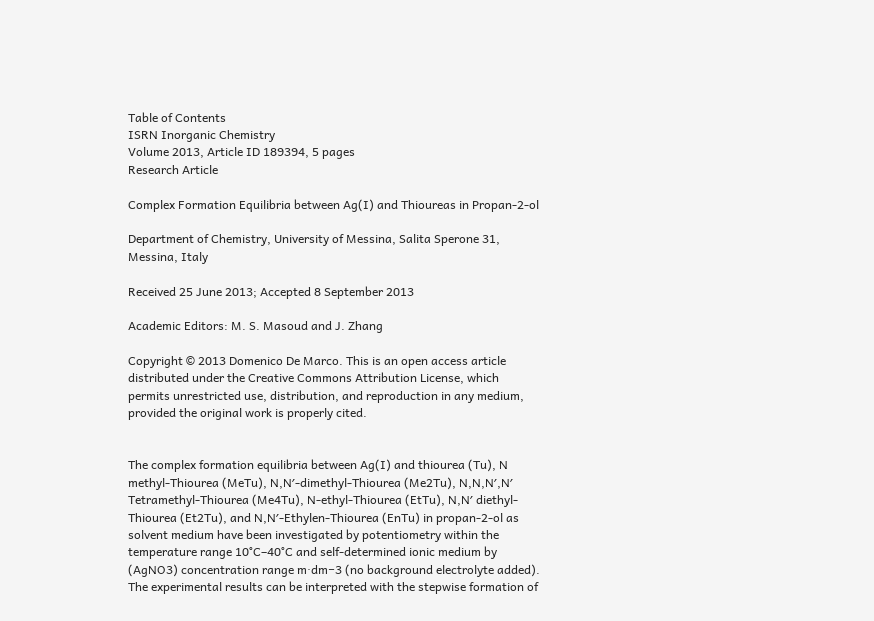Table of Contents
ISRN Inorganic Chemistry
Volume 2013, Article ID 189394, 5 pages
Research Article

Complex Formation Equilibria between Ag(I) and Thioureas in Propan-2-ol

Department of Chemistry, University of Messina, Salita Sperone 31, Messina, Italy

Received 25 June 2013; Accepted 8 September 2013

Academic Editors: M. S. Masoud and J. Zhang

Copyright © 2013 Domenico De Marco. This is an open access article distributed under the Creative Commons Attribution License, which permits unrestricted use, distribution, and reproduction in any medium, provided the original work is properly cited.


The complex formation equilibria between Ag(I) and thiourea (Tu), N methyl-Thiourea (MeTu), N,N′-dimethyl-Thiourea (Me2Tu), N,N,N′,N′ Tetramethyl-Thiourea (Me4Tu), N-ethyl-Thiourea (EtTu), N,N′ diethyl-Thiourea (Et2Tu), and N,N′-Ethylen-Thiourea (EnTu) in propan-2-ol as solvent medium have been investigated by potentiometry within the temperature range 10°C–40°C and self-determined ionic medium by (AgNO3) concentration range m·dm−3 (no background electrolyte added). The experimental results can be interpreted with the stepwise formation of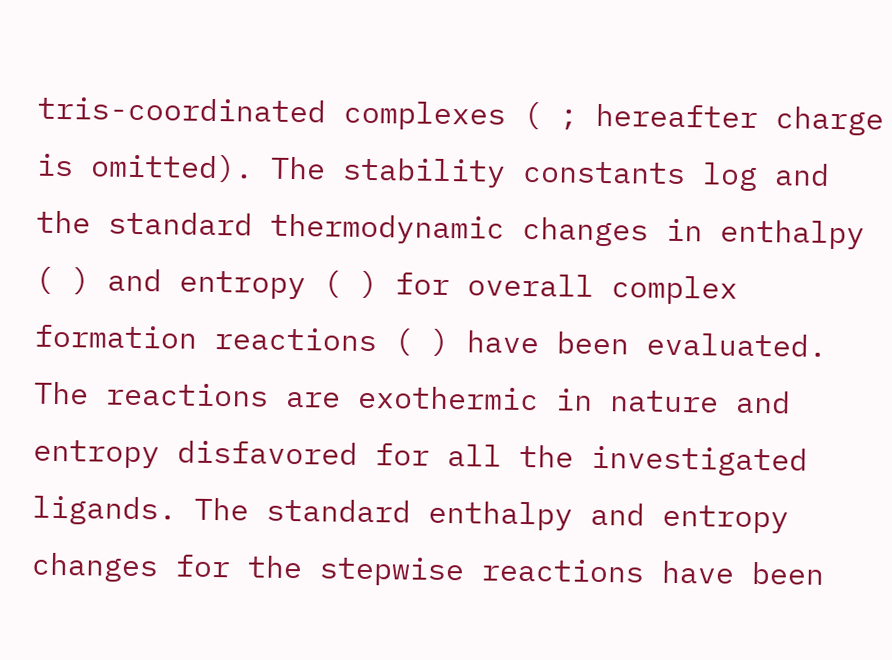tris-coordinated complexes ( ; hereafter charge is omitted). The stability constants log and the standard thermodynamic changes in enthalpy ( ) and entropy ( ) for overall complex formation reactions ( ) have been evaluated. The reactions are exothermic in nature and entropy disfavored for all the investigated ligands. The standard enthalpy and entropy changes for the stepwise reactions have been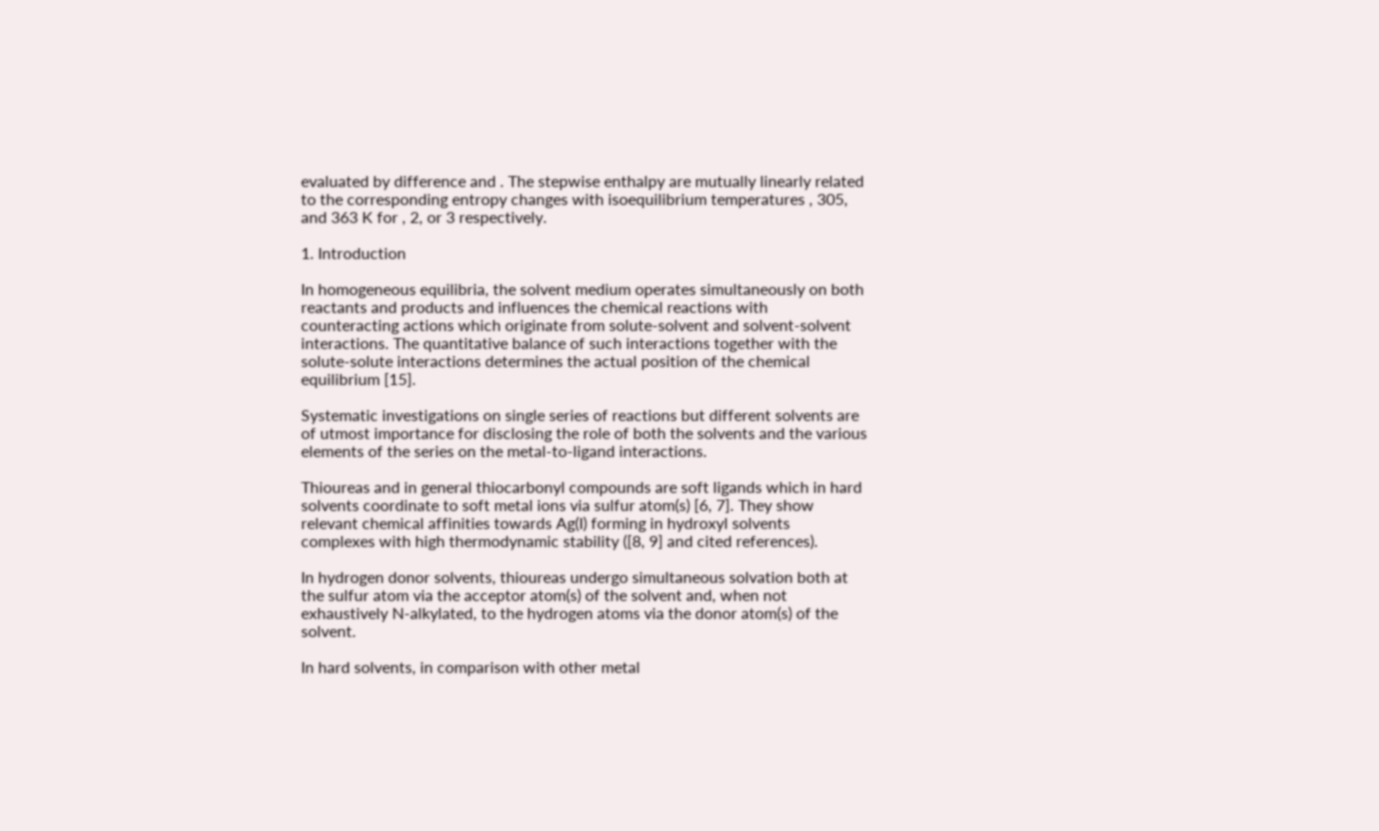evaluated by difference and . The stepwise enthalpy are mutually linearly related to the corresponding entropy changes with isoequilibrium temperatures , 305, and 363 K for , 2, or 3 respectively.

1. Introduction

In homogeneous equilibria, the solvent medium operates simultaneously on both reactants and products and influences the chemical reactions with counteracting actions which originate from solute-solvent and solvent-solvent interactions. The quantitative balance of such interactions together with the solute-solute interactions determines the actual position of the chemical equilibrium [15].

Systematic investigations on single series of reactions but different solvents are of utmost importance for disclosing the role of both the solvents and the various elements of the series on the metal-to-ligand interactions.

Thioureas and in general thiocarbonyl compounds are soft ligands which in hard solvents coordinate to soft metal ions via sulfur atom(s) [6, 7]. They show relevant chemical affinities towards Ag(I) forming in hydroxyl solvents complexes with high thermodynamic stability ([8, 9] and cited references).

In hydrogen donor solvents, thioureas undergo simultaneous solvation both at the sulfur atom via the acceptor atom(s) of the solvent and, when not exhaustively N-alkylated, to the hydrogen atoms via the donor atom(s) of the solvent.

In hard solvents, in comparison with other metal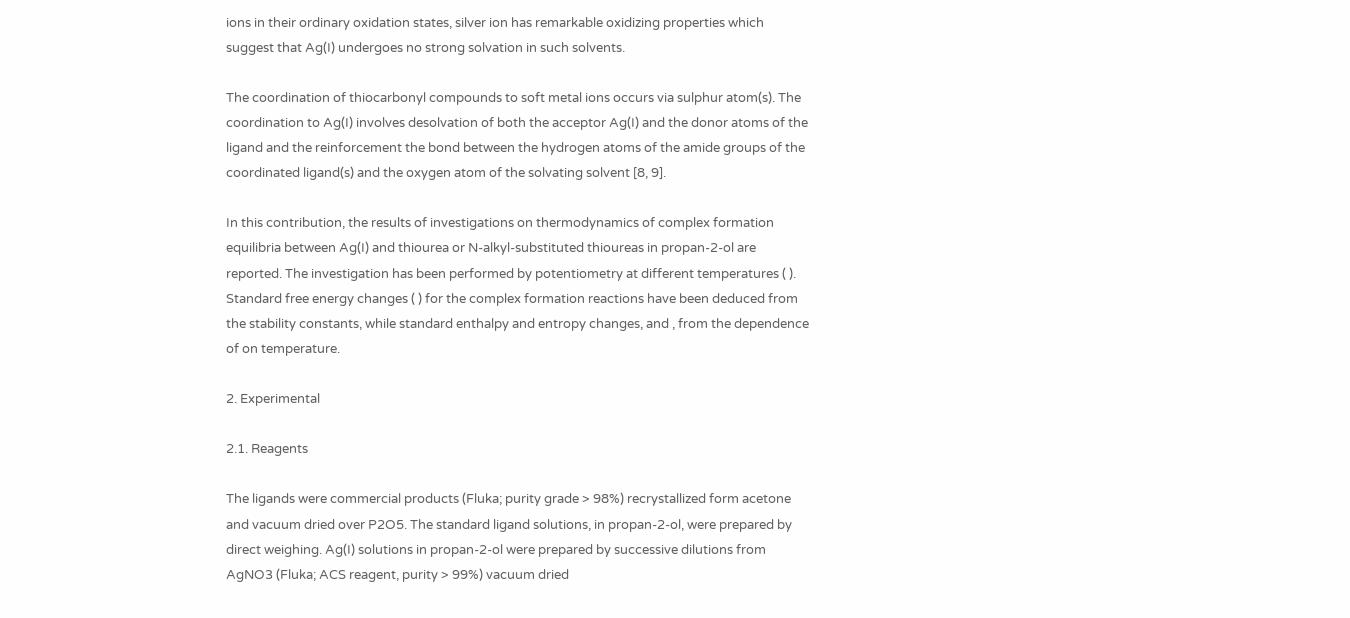ions in their ordinary oxidation states, silver ion has remarkable oxidizing properties which suggest that Ag(I) undergoes no strong solvation in such solvents.

The coordination of thiocarbonyl compounds to soft metal ions occurs via sulphur atom(s). The coordination to Ag(I) involves desolvation of both the acceptor Ag(I) and the donor atoms of the ligand and the reinforcement the bond between the hydrogen atoms of the amide groups of the coordinated ligand(s) and the oxygen atom of the solvating solvent [8, 9].

In this contribution, the results of investigations on thermodynamics of complex formation equilibria between Ag(I) and thiourea or N-alkyl-substituted thioureas in propan-2-ol are reported. The investigation has been performed by potentiometry at different temperatures ( ). Standard free energy changes ( ) for the complex formation reactions have been deduced from the stability constants, while standard enthalpy and entropy changes, and , from the dependence of on temperature.

2. Experimental

2.1. Reagents

The ligands were commercial products (Fluka; purity grade > 98%) recrystallized form acetone and vacuum dried over P2O5. The standard ligand solutions, in propan-2-ol, were prepared by direct weighing. Ag(I) solutions in propan-2-ol were prepared by successive dilutions from AgNO3 (Fluka; ACS reagent, purity > 99%) vacuum dried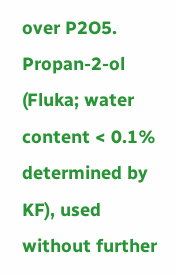over P2O5. Propan-2-ol (Fluka; water content < 0.1% determined by KF), used without further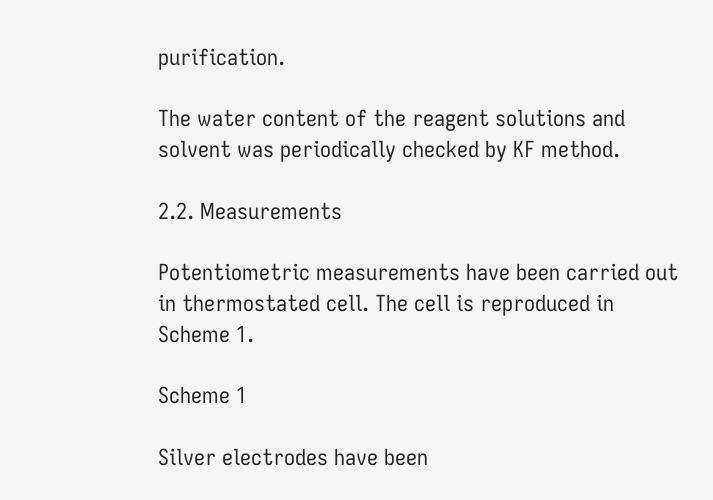purification.

The water content of the reagent solutions and solvent was periodically checked by KF method.

2.2. Measurements

Potentiometric measurements have been carried out in thermostated cell. The cell is reproduced in Scheme 1.

Scheme 1

Silver electrodes have been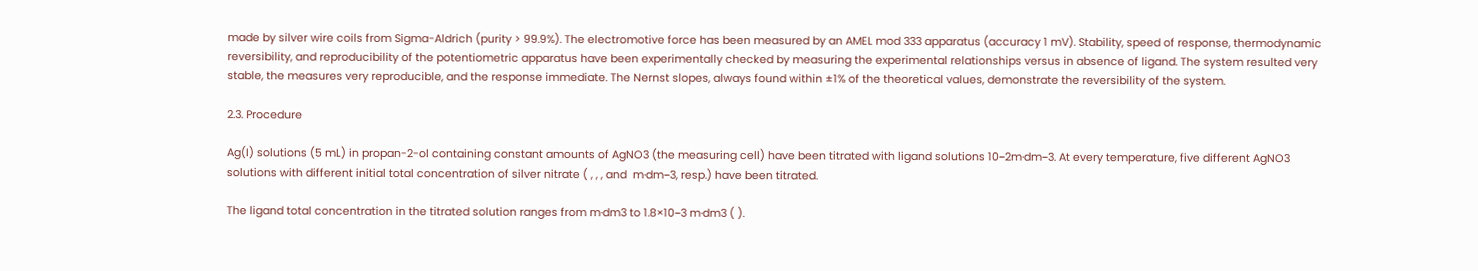made by silver wire coils from Sigma-Aldrich (purity > 99.9%). The electromotive force has been measured by an AMEL mod 333 apparatus (accuracy 1 mV). Stability, speed of response, thermodynamic reversibility, and reproducibility of the potentiometric apparatus have been experimentally checked by measuring the experimental relationships versus in absence of ligand. The system resulted very stable, the measures very reproducible, and the response immediate. The Nernst slopes, always found within ±1% of the theoretical values, demonstrate the reversibility of the system.

2.3. Procedure

Ag(I) solutions (5 mL) in propan-2-ol containing constant amounts of AgNO3 (the measuring cell) have been titrated with ligand solutions 10−2m·dm−3. At every temperature, five different AgNO3 solutions with different initial total concentration of silver nitrate ( , , , and  m·dm−3, resp.) have been titrated.

The ligand total concentration in the titrated solution ranges from m·dm3 to 1.8×10−3 m·dm3 ( ).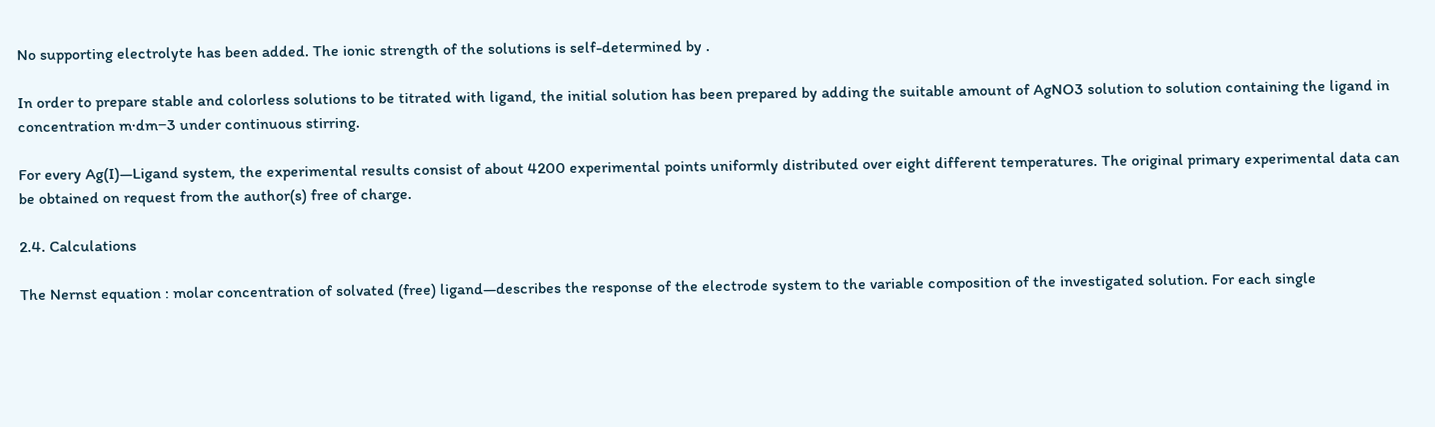No supporting electrolyte has been added. The ionic strength of the solutions is self-determined by .

In order to prepare stable and colorless solutions to be titrated with ligand, the initial solution has been prepared by adding the suitable amount of AgNO3 solution to solution containing the ligand in concentration m·dm−3 under continuous stirring.

For every Ag(I)—Ligand system, the experimental results consist of about 4200 experimental points uniformly distributed over eight different temperatures. The original primary experimental data can be obtained on request from the author(s) free of charge.

2.4. Calculations

The Nernst equation : molar concentration of solvated (free) ligand—describes the response of the electrode system to the variable composition of the investigated solution. For each single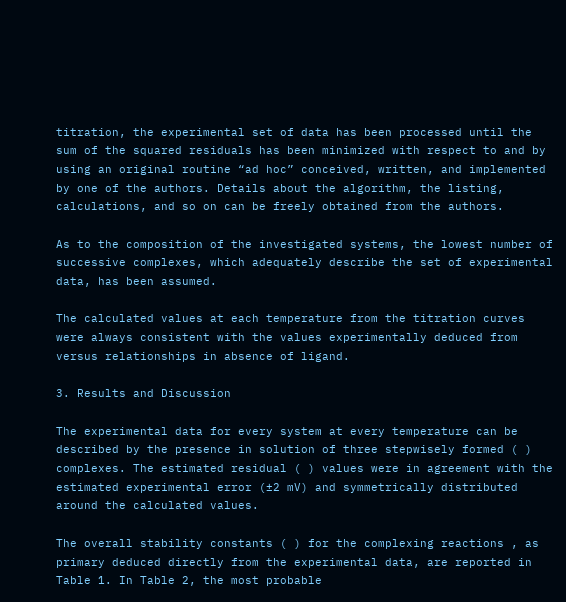titration, the experimental set of data has been processed until the sum of the squared residuals has been minimized with respect to and by using an original routine “ad hoc” conceived, written, and implemented by one of the authors. Details about the algorithm, the listing, calculations, and so on can be freely obtained from the authors.

As to the composition of the investigated systems, the lowest number of successive complexes, which adequately describe the set of experimental data, has been assumed.

The calculated values at each temperature from the titration curves were always consistent with the values experimentally deduced from versus relationships in absence of ligand.

3. Results and Discussion

The experimental data for every system at every temperature can be described by the presence in solution of three stepwisely formed ( ) complexes. The estimated residual ( ) values were in agreement with the estimated experimental error (±2 mV) and symmetrically distributed around the calculated values.

The overall stability constants ( ) for the complexing reactions , as primary deduced directly from the experimental data, are reported in Table 1. In Table 2, the most probable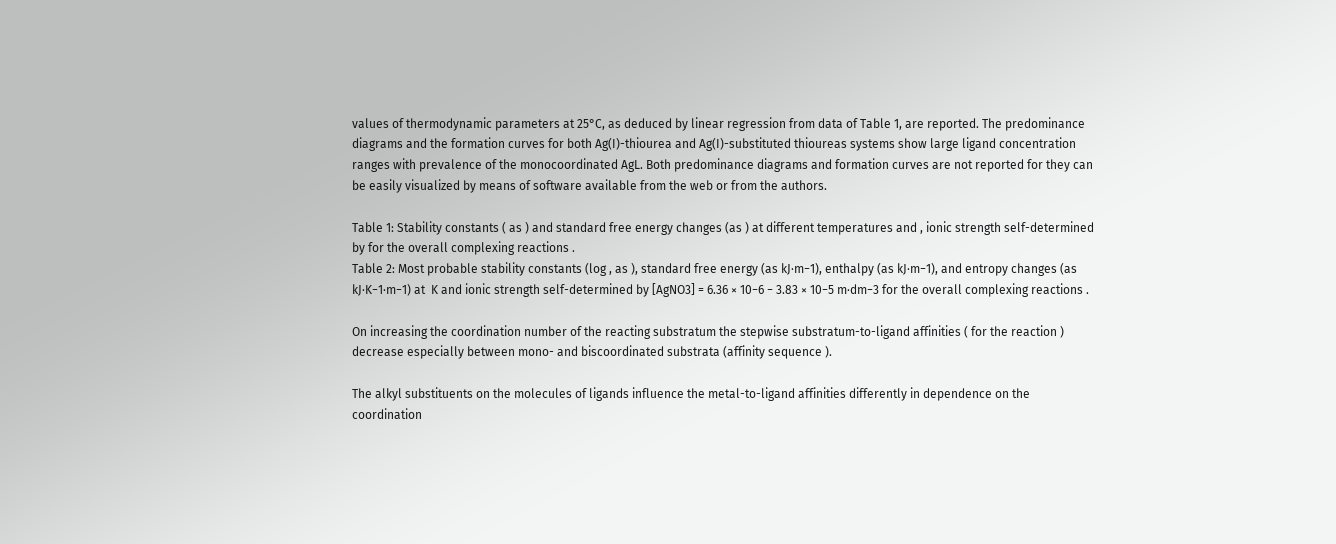values of thermodynamic parameters at 25°C, as deduced by linear regression from data of Table 1, are reported. The predominance diagrams and the formation curves for both Ag(I)-thiourea and Ag(I)-substituted thioureas systems show large ligand concentration ranges with prevalence of the monocoordinated AgL. Both predominance diagrams and formation curves are not reported for they can be easily visualized by means of software available from the web or from the authors.

Table 1: Stability constants ( as ) and standard free energy changes (as ) at different temperatures and , ionic strength self-determined by for the overall complexing reactions .
Table 2: Most probable stability constants (log , as ), standard free energy (as kJ·m−1), enthalpy (as kJ·m−1), and entropy changes (as kJ·K−1·m−1) at  K and ionic strength self-determined by [AgNO3] = 6.36 × 10−6 − 3.83 × 10−5 m·dm−3 for the overall complexing reactions .

On increasing the coordination number of the reacting substratum the stepwise substratum-to-ligand affinities ( for the reaction ) decrease especially between mono- and biscoordinated substrata (affinity sequence ).

The alkyl substituents on the molecules of ligands influence the metal-to-ligand affinities differently in dependence on the coordination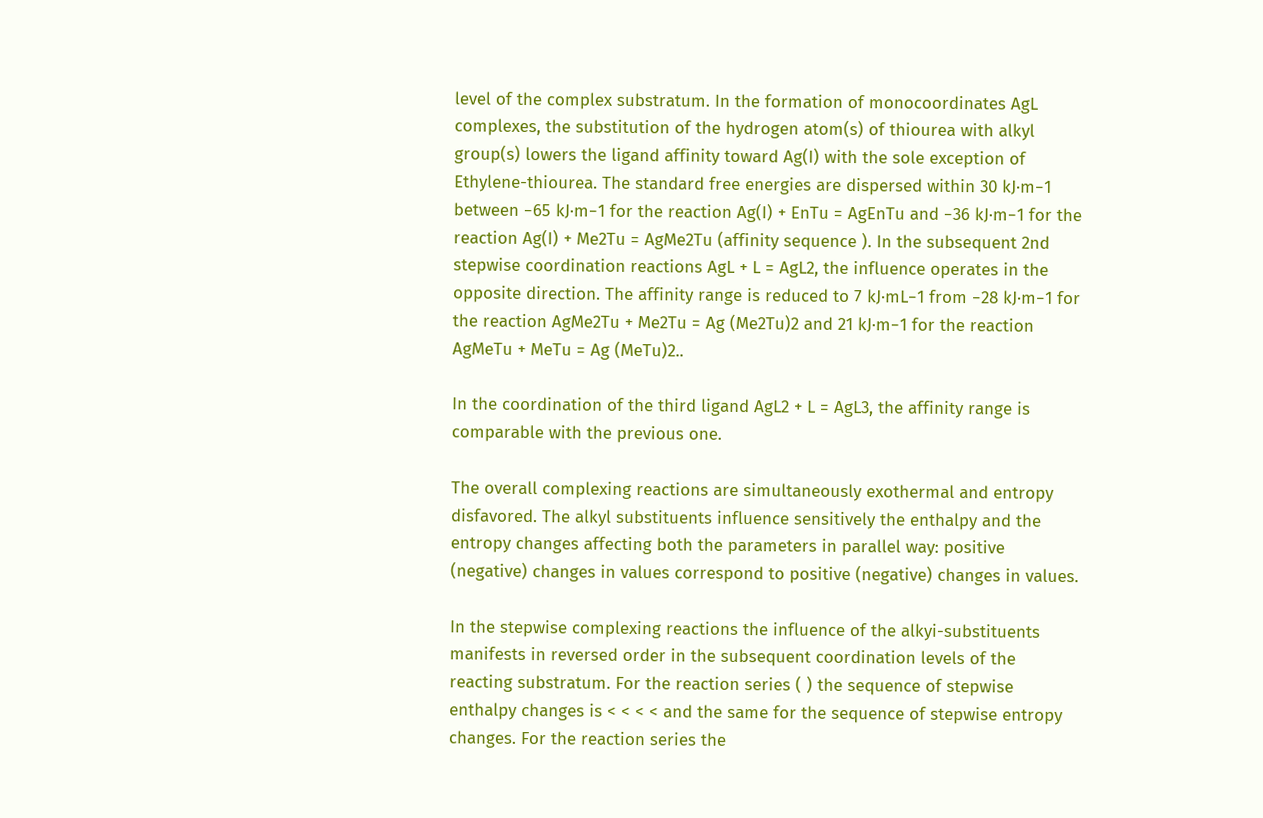level of the complex substratum. In the formation of monocoordinates AgL complexes, the substitution of the hydrogen atom(s) of thiourea with alkyl group(s) lowers the ligand affinity toward Ag(I) with the sole exception of Ethylene-thiourea. The standard free energies are dispersed within 30 kJ·m−1 between −65 kJ·m−1 for the reaction Ag(I) + EnTu = AgEnTu and −36 kJ·m−1 for the reaction Ag(I) + Me2Tu = AgMe2Tu (affinity sequence ). In the subsequent 2nd stepwise coordination reactions AgL + L = AgL2, the influence operates in the opposite direction. The affinity range is reduced to 7 kJ·mL−1 from −28 kJ·m−1 for the reaction AgMe2Tu + Me2Tu = Ag (Me2Tu)2 and 21 kJ·m−1 for the reaction AgMeTu + MeTu = Ag (MeTu)2..

In the coordination of the third ligand AgL2 + L = AgL3, the affinity range is comparable with the previous one.

The overall complexing reactions are simultaneously exothermal and entropy disfavored. The alkyl substituents influence sensitively the enthalpy and the entropy changes affecting both the parameters in parallel way: positive (negative) changes in values correspond to positive (negative) changes in values.

In the stepwise complexing reactions the influence of the alkyi-substituents manifests in reversed order in the subsequent coordination levels of the reacting substratum. For the reaction series ( ) the sequence of stepwise enthalpy changes is < < < < and the same for the sequence of stepwise entropy changes. For the reaction series the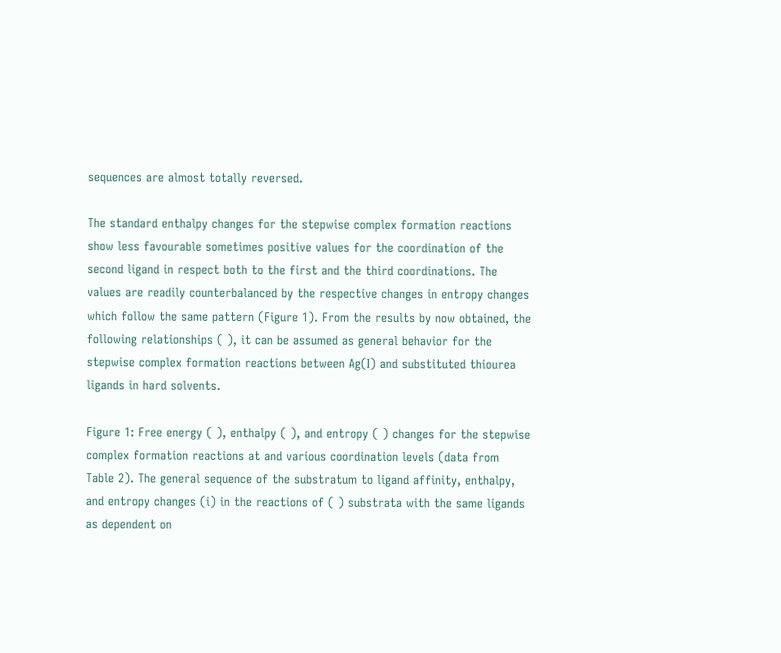sequences are almost totally reversed.

The standard enthalpy changes for the stepwise complex formation reactions show less favourable sometimes positive values for the coordination of the second ligand in respect both to the first and the third coordinations. The values are readily counterbalanced by the respective changes in entropy changes which follow the same pattern (Figure 1). From the results by now obtained, the following relationships ( ), it can be assumed as general behavior for the stepwise complex formation reactions between Ag(I) and substituted thiourea ligands in hard solvents.

Figure 1: Free energy ( ), enthalpy ( ), and entropy ( ) changes for the stepwise complex formation reactions at and various coordination levels (data from Table 2). The general sequence of the substratum to ligand affinity, enthalpy, and entropy changes (i) in the reactions of ( ) substrata with the same ligands as dependent on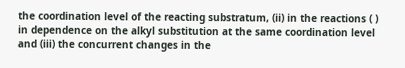the coordination level of the reacting substratum, (ii) in the reactions ( ) in dependence on the alkyl substitution at the same coordination level and (iii) the concurrent changes in the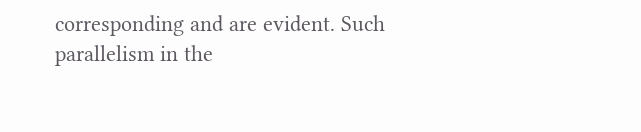corresponding and are evident. Such parallelism in the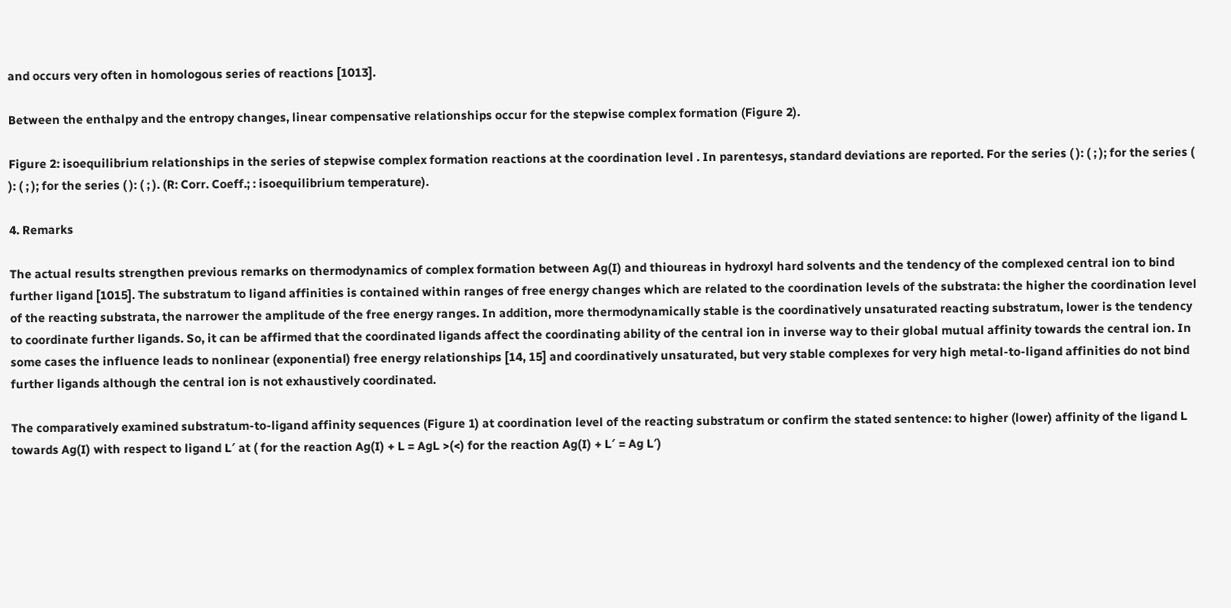and occurs very often in homologous series of reactions [1013].

Between the enthalpy and the entropy changes, linear compensative relationships occur for the stepwise complex formation (Figure 2).

Figure 2: isoequilibrium relationships in the series of stepwise complex formation reactions at the coordination level . In parentesys, standard deviations are reported. For the series ( ): ( ; ); for the series ( ): ( ; ); for the series ( ): ( ; ). (R: Corr. Coeff.; : isoequilibrium temperature).

4. Remarks

The actual results strengthen previous remarks on thermodynamics of complex formation between Ag(I) and thioureas in hydroxyl hard solvents and the tendency of the complexed central ion to bind further ligand [1015]. The substratum to ligand affinities is contained within ranges of free energy changes which are related to the coordination levels of the substrata: the higher the coordination level of the reacting substrata, the narrower the amplitude of the free energy ranges. In addition, more thermodynamically stable is the coordinatively unsaturated reacting substratum, lower is the tendency to coordinate further ligands. So, it can be affirmed that the coordinated ligands affect the coordinating ability of the central ion in inverse way to their global mutual affinity towards the central ion. In some cases the influence leads to nonlinear (exponential) free energy relationships [14, 15] and coordinatively unsaturated, but very stable complexes for very high metal-to-ligand affinities do not bind further ligands although the central ion is not exhaustively coordinated.

The comparatively examined substratum-to-ligand affinity sequences (Figure 1) at coordination level of the reacting substratum or confirm the stated sentence: to higher (lower) affinity of the ligand L towards Ag(I) with respect to ligand L′ at ( for the reaction Ag(I) + L = AgL >(<) for the reaction Ag(I) + L′ = Ag L′)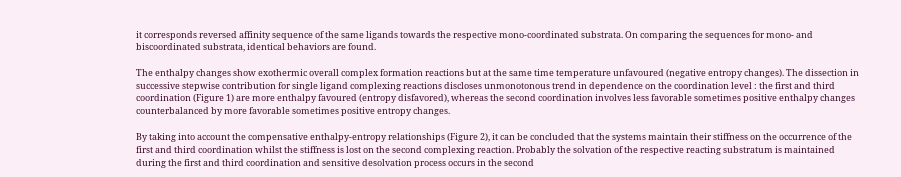it corresponds reversed affinity sequence of the same ligands towards the respective mono-coordinated substrata. On comparing the sequences for mono- and biscoordinated substrata, identical behaviors are found.

The enthalpy changes show exothermic overall complex formation reactions but at the same time temperature unfavoured (negative entropy changes). The dissection in successive stepwise contribution for single ligand complexing reactions discloses unmonotonous trend in dependence on the coordination level : the first and third coordination (Figure 1) are more enthalpy favoured (entropy disfavored), whereas the second coordination involves less favorable sometimes positive enthalpy changes counterbalanced by more favorable sometimes positive entropy changes.

By taking into account the compensative enthalpy-entropy relationships (Figure 2), it can be concluded that the systems maintain their stiffness on the occurrence of the first and third coordination whilst the stiffness is lost on the second complexing reaction. Probably the solvation of the respective reacting substratum is maintained during the first and third coordination and sensitive desolvation process occurs in the second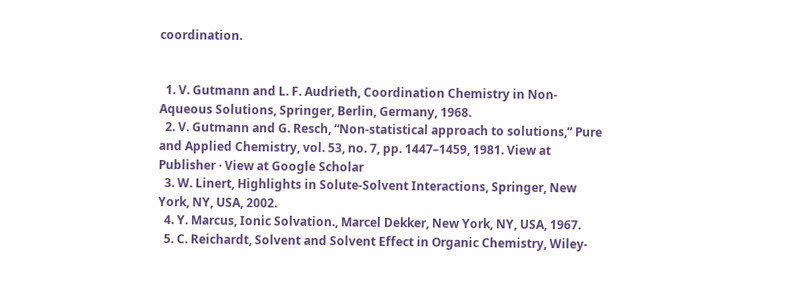coordination.


  1. V. Gutmann and L. F. Audrieth, Coordination Chemistry in Non-Aqueous Solutions, Springer, Berlin, Germany, 1968.
  2. V. Gutmann and G. Resch, “Non-statistical approach to solutions,” Pure and Applied Chemistry, vol. 53, no. 7, pp. 1447–1459, 1981. View at Publisher · View at Google Scholar
  3. W. Linert, Highlights in Solute-Solvent Interactions, Springer, New York, NY, USA, 2002.
  4. Y. Marcus, Ionic Solvation., Marcel Dekker, New York, NY, USA, 1967.
  5. C. Reichardt, Solvent and Solvent Effect in Organic Chemistry, Wiley-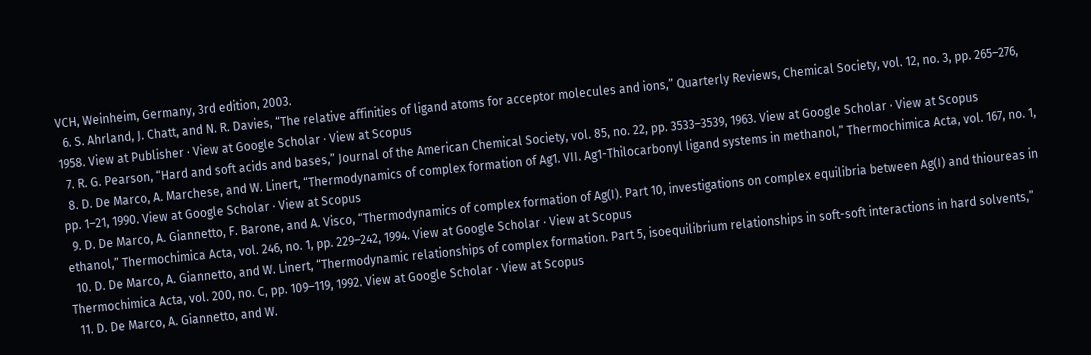VCH, Weinheim, Germany, 3rd edition, 2003.
  6. S. Ahrland, J. Chatt, and N. R. Davies, “The relative affinities of ligand atoms for acceptor molecules and ions,” Quarterly Reviews, Chemical Society, vol. 12, no. 3, pp. 265–276, 1958. View at Publisher · View at Google Scholar · View at Scopus
  7. R. G. Pearson, “Hard and soft acids and bases,” Journal of the American Chemical Society, vol. 85, no. 22, pp. 3533–3539, 1963. View at Google Scholar · View at Scopus
  8. D. De Marco, A. Marchese, and W. Linert, “Thermodynamics of complex formation of Ag1. VII. Ag1-Thilocarbonyl ligand systems in methanol,” Thermochimica Acta, vol. 167, no. 1, pp. 1–21, 1990. View at Google Scholar · View at Scopus
  9. D. De Marco, A. Giannetto, F. Barone, and A. Visco, “Thermodynamics of complex formation of Ag(I). Part 10, investigations on complex equilibria between Ag(I) and thioureas in ethanol,” Thermochimica Acta, vol. 246, no. 1, pp. 229–242, 1994. View at Google Scholar · View at Scopus
  10. D. De Marco, A. Giannetto, and W. Linert, “Thermodynamic relationships of complex formation. Part 5, isoequilibrium relationships in soft-soft interactions in hard solvents,” Thermochimica Acta, vol. 200, no. C, pp. 109–119, 1992. View at Google Scholar · View at Scopus
  11. D. De Marco, A. Giannetto, and W.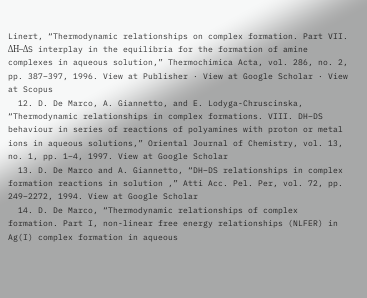Linert, “Thermodynamic relationships on complex formation. Part VII. ΔH–ΔS interplay in the equilibria for the formation of amine complexes in aqueous solution,” Thermochimica Acta, vol. 286, no. 2, pp. 387–397, 1996. View at Publisher · View at Google Scholar · View at Scopus
  12. D. De Marco, A. Giannetto, and E. Lodyga-Chruscinska, “Thermodynamic relationships in complex formations. VIII. DH–DS behaviour in series of reactions of polyamines with proton or metal ions in aqueous solutions,” Oriental Journal of Chemistry, vol. 13, no. 1, pp. 1–4, 1997. View at Google Scholar
  13. D. De Marco and A. Giannetto, “DH–DS relationships in complex formation reactions in solution ,” Atti Acc. Pel. Per, vol. 72, pp. 249–2272, 1994. View at Google Scholar
  14. D. De Marco, “Thermodynamic relationships of complex formation. Part I, non-linear free energy relationships (NLFER) in Ag(I) complex formation in aqueous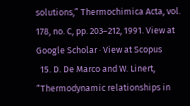solutions,” Thermochimica Acta, vol. 178, no. C, pp. 203–212, 1991. View at Google Scholar · View at Scopus
  15. D. De Marco and W. Linert, “Thermodynamic relationships in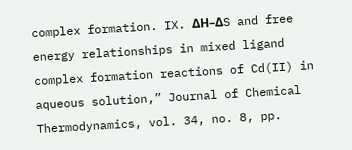complex formation. IX. ΔH–ΔS and free energy relationships in mixed ligand complex formation reactions of Cd(II) in aqueous solution,” Journal of Chemical Thermodynamics, vol. 34, no. 8, pp.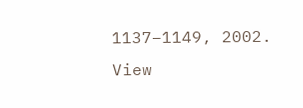1137–1149, 2002. View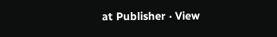at Publisher · View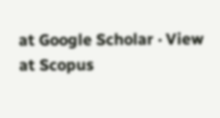at Google Scholar · View at Scopus